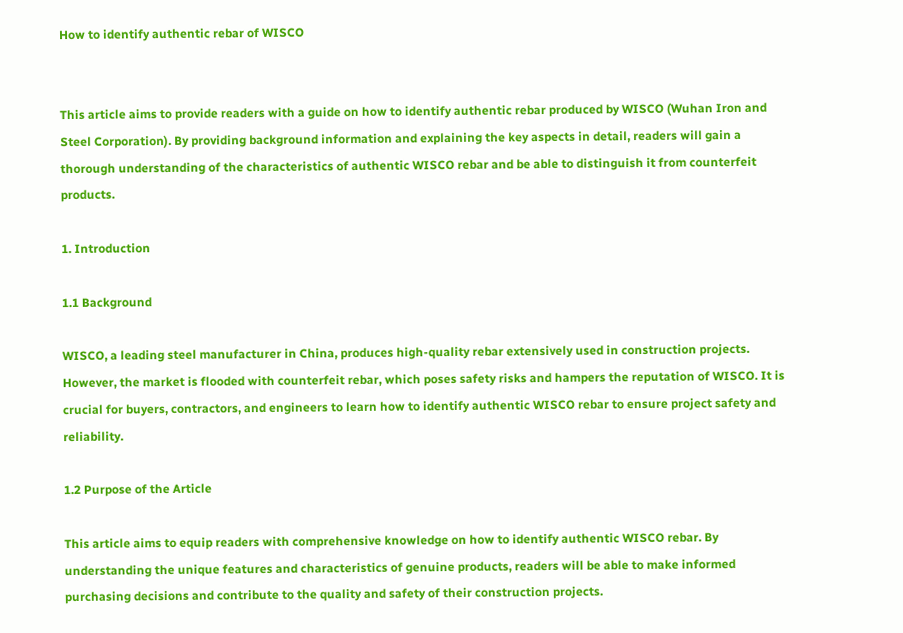How to identify authentic rebar of WISCO


This article aims to provide readers with a guide on how to identify authentic rebar produced by WISCO (Wuhan Iron and Steel Corporation). By providing background information and explaining the key aspects in detail, readers will gain a thorough understanding of the characteristics of authentic WISCO rebar and be able to distinguish it from counterfeit products.

1. Introduction

1.1 Background

WISCO, a leading steel manufacturer in China, produces high-quality rebar extensively used in construction projects. However, the market is flooded with counterfeit rebar, which poses safety risks and hampers the reputation of WISCO. It is crucial for buyers, contractors, and engineers to learn how to identify authentic WISCO rebar to ensure project safety and reliability.

1.2 Purpose of the Article

This article aims to equip readers with comprehensive knowledge on how to identify authentic WISCO rebar. By understanding the unique features and characteristics of genuine products, readers will be able to make informed purchasing decisions and contribute to the quality and safety of their construction projects.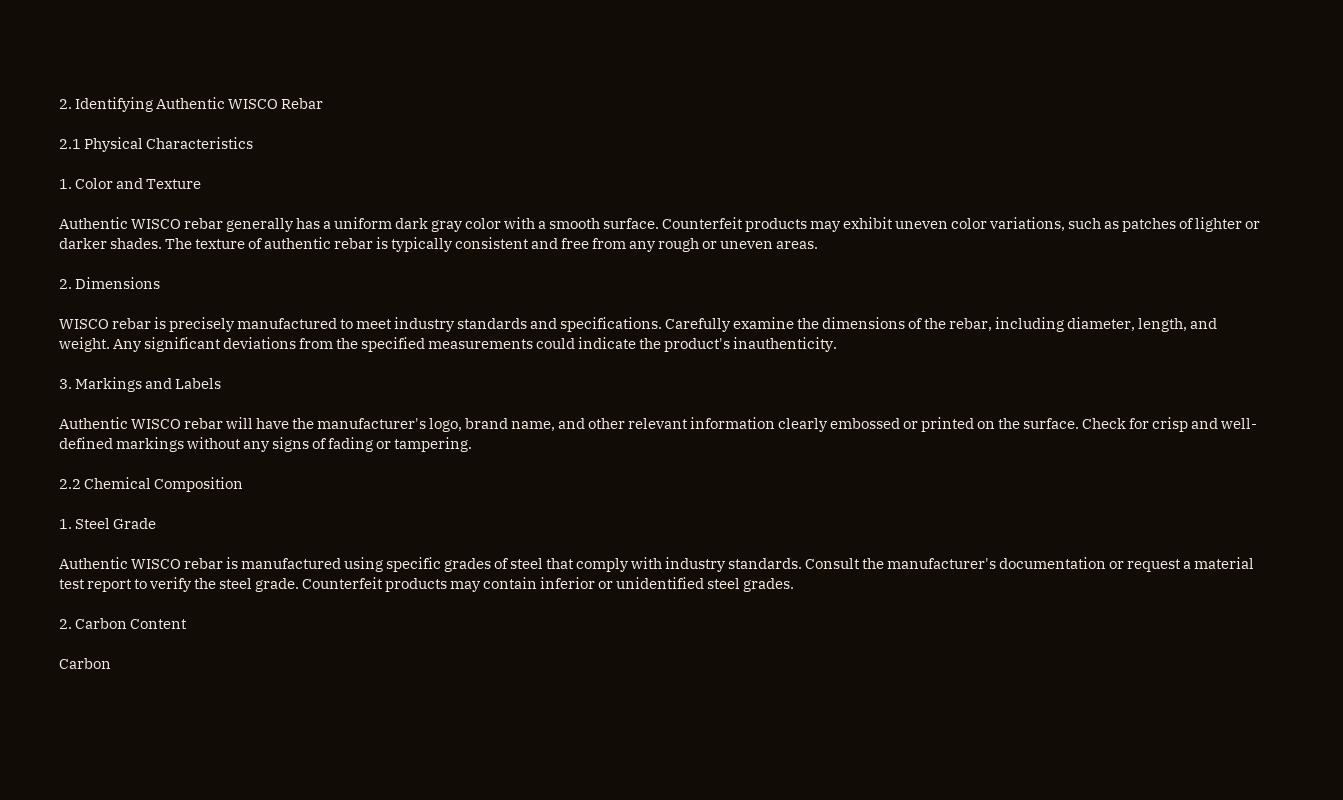2. Identifying Authentic WISCO Rebar

2.1 Physical Characteristics

1. Color and Texture

Authentic WISCO rebar generally has a uniform dark gray color with a smooth surface. Counterfeit products may exhibit uneven color variations, such as patches of lighter or darker shades. The texture of authentic rebar is typically consistent and free from any rough or uneven areas.

2. Dimensions

WISCO rebar is precisely manufactured to meet industry standards and specifications. Carefully examine the dimensions of the rebar, including diameter, length, and weight. Any significant deviations from the specified measurements could indicate the product's inauthenticity.

3. Markings and Labels

Authentic WISCO rebar will have the manufacturer's logo, brand name, and other relevant information clearly embossed or printed on the surface. Check for crisp and well-defined markings without any signs of fading or tampering.

2.2 Chemical Composition

1. Steel Grade

Authentic WISCO rebar is manufactured using specific grades of steel that comply with industry standards. Consult the manufacturer's documentation or request a material test report to verify the steel grade. Counterfeit products may contain inferior or unidentified steel grades.

2. Carbon Content

Carbon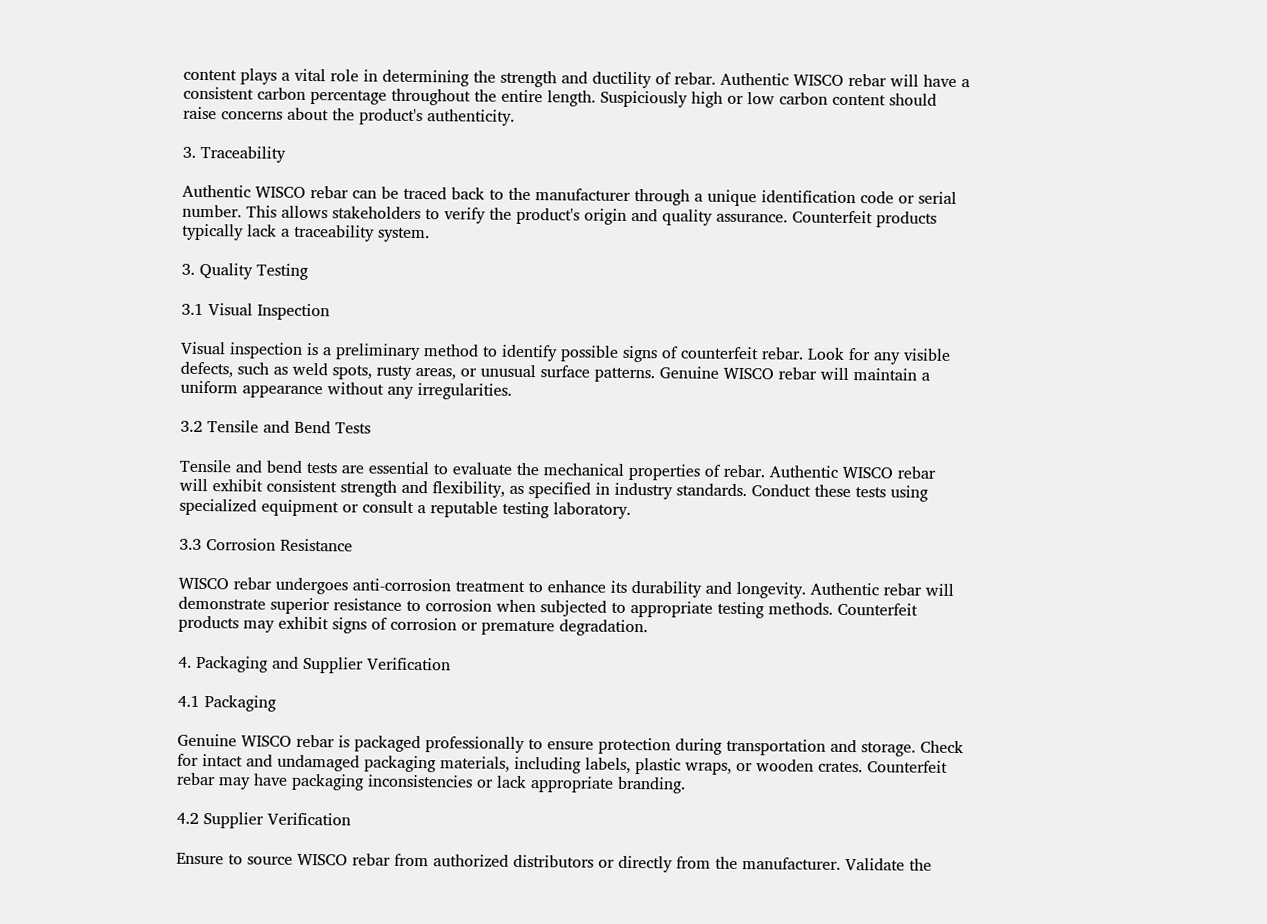content plays a vital role in determining the strength and ductility of rebar. Authentic WISCO rebar will have a consistent carbon percentage throughout the entire length. Suspiciously high or low carbon content should raise concerns about the product's authenticity.

3. Traceability

Authentic WISCO rebar can be traced back to the manufacturer through a unique identification code or serial number. This allows stakeholders to verify the product's origin and quality assurance. Counterfeit products typically lack a traceability system.

3. Quality Testing

3.1 Visual Inspection

Visual inspection is a preliminary method to identify possible signs of counterfeit rebar. Look for any visible defects, such as weld spots, rusty areas, or unusual surface patterns. Genuine WISCO rebar will maintain a uniform appearance without any irregularities.

3.2 Tensile and Bend Tests

Tensile and bend tests are essential to evaluate the mechanical properties of rebar. Authentic WISCO rebar will exhibit consistent strength and flexibility, as specified in industry standards. Conduct these tests using specialized equipment or consult a reputable testing laboratory.

3.3 Corrosion Resistance

WISCO rebar undergoes anti-corrosion treatment to enhance its durability and longevity. Authentic rebar will demonstrate superior resistance to corrosion when subjected to appropriate testing methods. Counterfeit products may exhibit signs of corrosion or premature degradation.

4. Packaging and Supplier Verification

4.1 Packaging

Genuine WISCO rebar is packaged professionally to ensure protection during transportation and storage. Check for intact and undamaged packaging materials, including labels, plastic wraps, or wooden crates. Counterfeit rebar may have packaging inconsistencies or lack appropriate branding.

4.2 Supplier Verification

Ensure to source WISCO rebar from authorized distributors or directly from the manufacturer. Validate the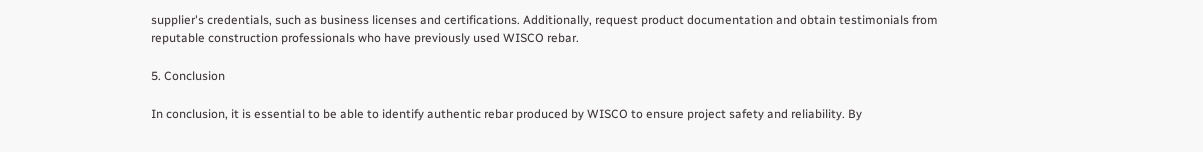supplier's credentials, such as business licenses and certifications. Additionally, request product documentation and obtain testimonials from reputable construction professionals who have previously used WISCO rebar.

5. Conclusion

In conclusion, it is essential to be able to identify authentic rebar produced by WISCO to ensure project safety and reliability. By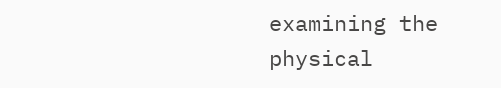examining the physical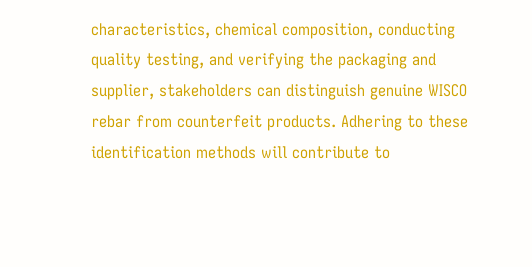characteristics, chemical composition, conducting quality testing, and verifying the packaging and supplier, stakeholders can distinguish genuine WISCO rebar from counterfeit products. Adhering to these identification methods will contribute to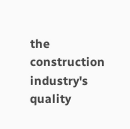the construction industry's quality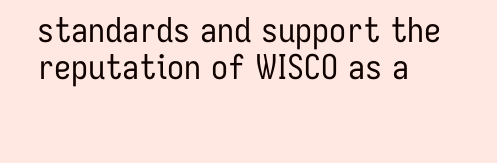standards and support the reputation of WISCO as a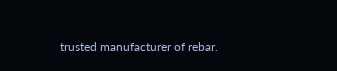trusted manufacturer of rebar.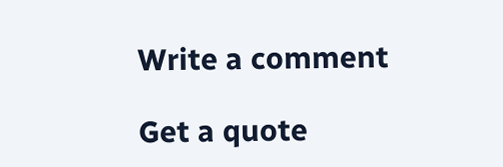Write a comment

Get a quote